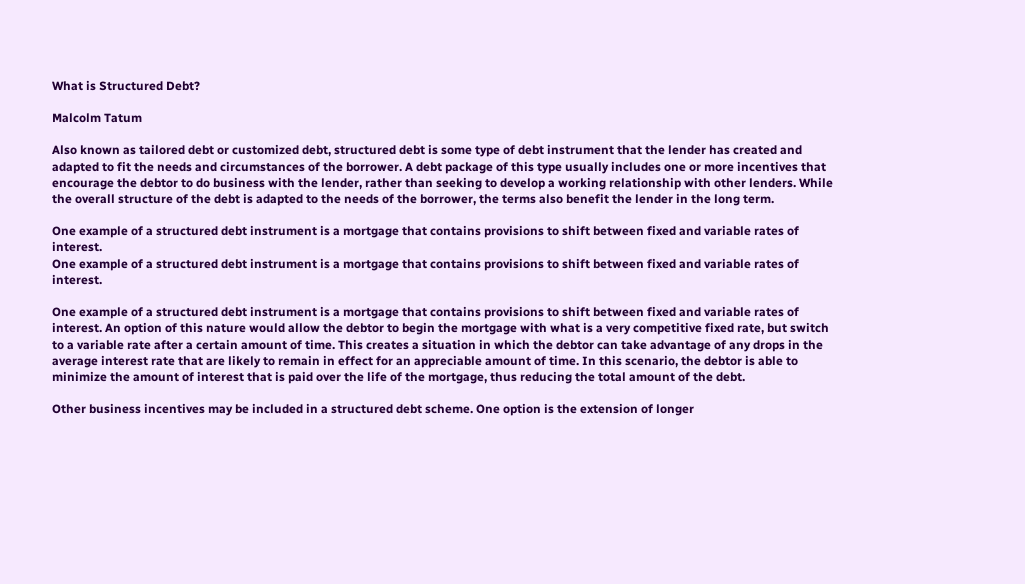What is Structured Debt?

Malcolm Tatum

Also known as tailored debt or customized debt, structured debt is some type of debt instrument that the lender has created and adapted to fit the needs and circumstances of the borrower. A debt package of this type usually includes one or more incentives that encourage the debtor to do business with the lender, rather than seeking to develop a working relationship with other lenders. While the overall structure of the debt is adapted to the needs of the borrower, the terms also benefit the lender in the long term.

One example of a structured debt instrument is a mortgage that contains provisions to shift between fixed and variable rates of interest.
One example of a structured debt instrument is a mortgage that contains provisions to shift between fixed and variable rates of interest.

One example of a structured debt instrument is a mortgage that contains provisions to shift between fixed and variable rates of interest. An option of this nature would allow the debtor to begin the mortgage with what is a very competitive fixed rate, but switch to a variable rate after a certain amount of time. This creates a situation in which the debtor can take advantage of any drops in the average interest rate that are likely to remain in effect for an appreciable amount of time. In this scenario, the debtor is able to minimize the amount of interest that is paid over the life of the mortgage, thus reducing the total amount of the debt.

Other business incentives may be included in a structured debt scheme. One option is the extension of longer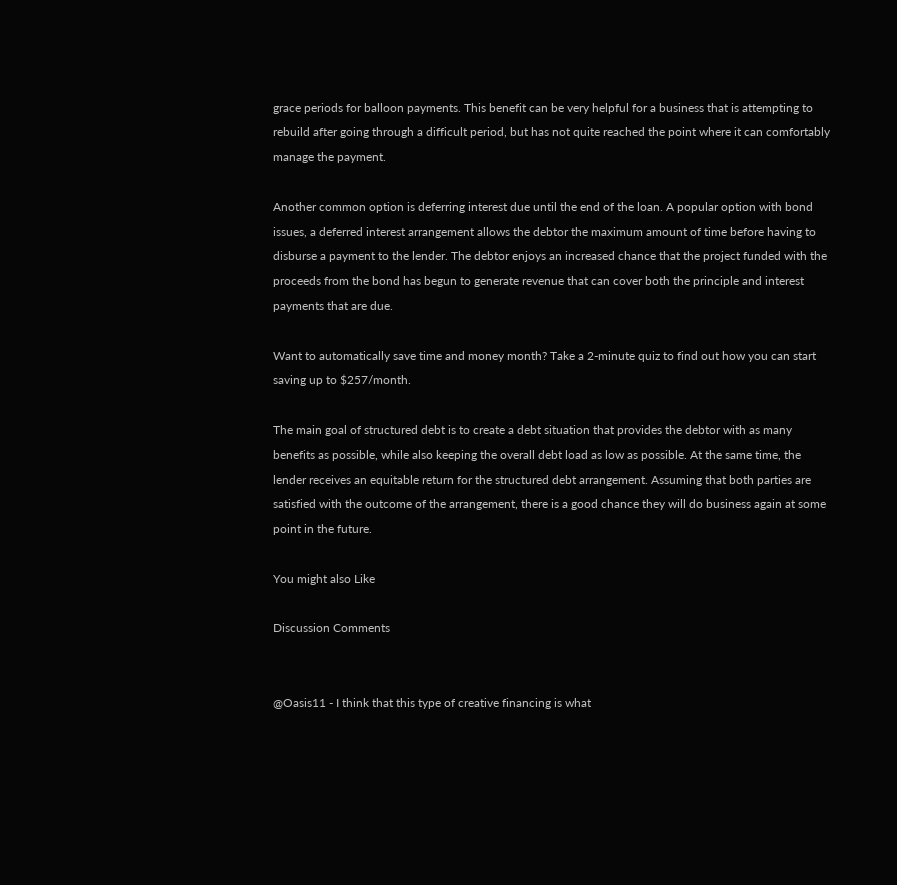grace periods for balloon payments. This benefit can be very helpful for a business that is attempting to rebuild after going through a difficult period, but has not quite reached the point where it can comfortably manage the payment.

Another common option is deferring interest due until the end of the loan. A popular option with bond issues, a deferred interest arrangement allows the debtor the maximum amount of time before having to disburse a payment to the lender. The debtor enjoys an increased chance that the project funded with the proceeds from the bond has begun to generate revenue that can cover both the principle and interest payments that are due.

Want to automatically save time and money month? Take a 2-minute quiz to find out how you can start saving up to $257/month.

The main goal of structured debt is to create a debt situation that provides the debtor with as many benefits as possible, while also keeping the overall debt load as low as possible. At the same time, the lender receives an equitable return for the structured debt arrangement. Assuming that both parties are satisfied with the outcome of the arrangement, there is a good chance they will do business again at some point in the future.

You might also Like

Discussion Comments


@Oasis11 - I think that this type of creative financing is what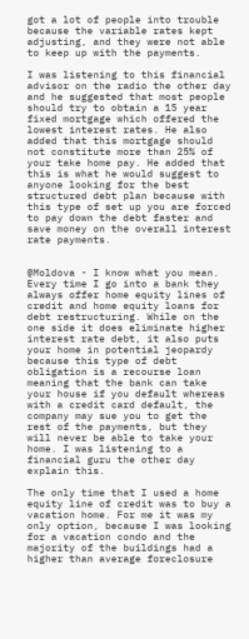got a lot of people into trouble because the variable rates kept adjusting, and they were not able to keep up with the payments.

I was listening to this financial advisor on the radio the other day and he suggested that most people should try to obtain a 15 year fixed mortgage which offered the lowest interest rates. He also added that this mortgage should not constitute more than 25% of your take home pay. He added that this is what he would suggest to anyone looking for the best structured debt plan because with this type of set up you are forced to pay down the debt faster and save money on the overall interest rate payments.


@Moldova - I know what you mean. Every time I go into a bank they always offer home equity lines of credit and home equity loans for debt restructuring. While on the one side it does eliminate higher interest rate debt, it also puts your home in potential jeopardy because this type of debt obligation is a recourse loan meaning that the bank can take your house if you default whereas with a credit card default, the company may sue you to get the rest of the payments, but they will never be able to take your home. I was listening to a financial guru the other day explain this.

The only time that I used a home equity line of credit was to buy a vacation home. For me it was my only option, because I was looking for a vacation condo and the majority of the buildings had a higher than average foreclosure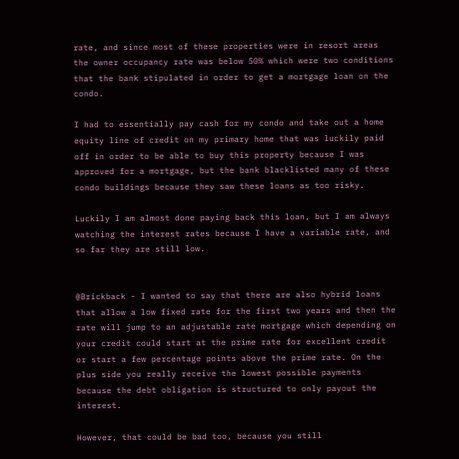rate, and since most of these properties were in resort areas the owner occupancy rate was below 50% which were two conditions that the bank stipulated in order to get a mortgage loan on the condo.

I had to essentially pay cash for my condo and take out a home equity line of credit on my primary home that was luckily paid off in order to be able to buy this property because I was approved for a mortgage, but the bank blacklisted many of these condo buildings because they saw these loans as too risky.

Luckily I am almost done paying back this loan, but I am always watching the interest rates because I have a variable rate, and so far they are still low.


@Brickback - I wanted to say that there are also hybrid loans that allow a low fixed rate for the first two years and then the rate will jump to an adjustable rate mortgage which depending on your credit could start at the prime rate for excellent credit or start a few percentage points above the prime rate. On the plus side you really receive the lowest possible payments because the debt obligation is structured to only payout the interest.

However, that could be bad too, because you still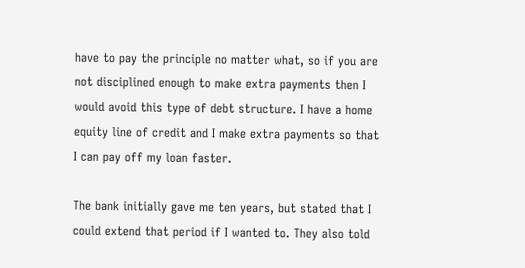have to pay the principle no matter what, so if you are not disciplined enough to make extra payments then I would avoid this type of debt structure. I have a home equity line of credit and I make extra payments so that I can pay off my loan faster.

The bank initially gave me ten years, but stated that I could extend that period if I wanted to. They also told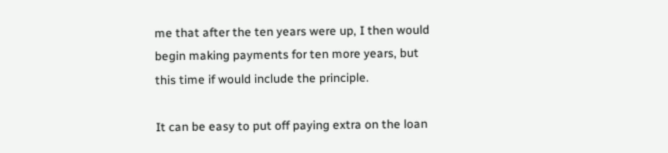me that after the ten years were up, I then would begin making payments for ten more years, but this time if would include the principle.

It can be easy to put off paying extra on the loan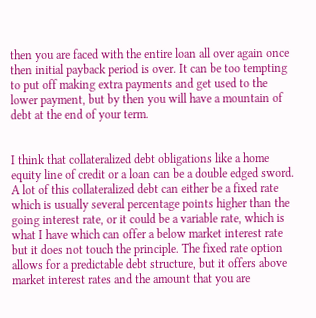then you are faced with the entire loan all over again once then initial payback period is over. It can be too tempting to put off making extra payments and get used to the lower payment, but by then you will have a mountain of debt at the end of your term.


I think that collateralized debt obligations like a home equity line of credit or a loan can be a double edged sword. A lot of this collateralized debt can either be a fixed rate which is usually several percentage points higher than the going interest rate, or it could be a variable rate, which is what I have which can offer a below market interest rate but it does not touch the principle. The fixed rate option allows for a predictable debt structure, but it offers above market interest rates and the amount that you are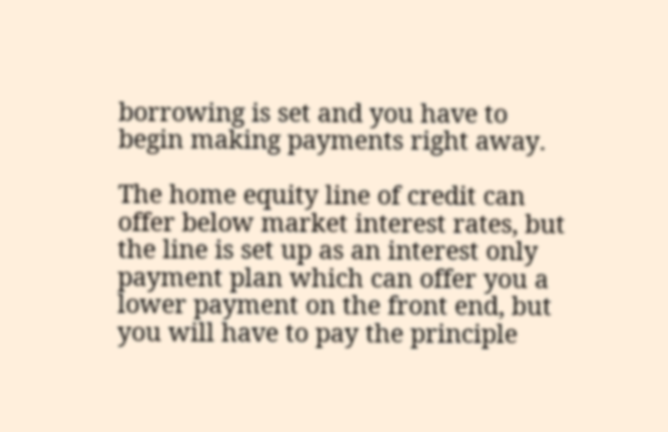borrowing is set and you have to begin making payments right away.

The home equity line of credit can offer below market interest rates, but the line is set up as an interest only payment plan which can offer you a lower payment on the front end, but you will have to pay the principle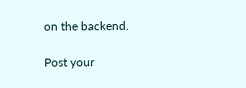on the backend.

Post your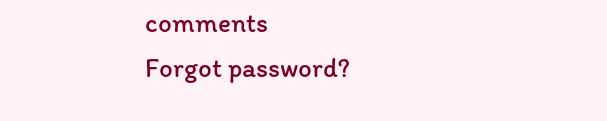comments
Forgot password?